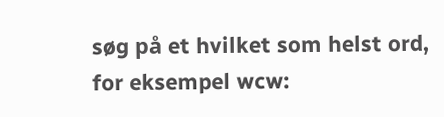søg på et hvilket som helst ord, for eksempel wcw: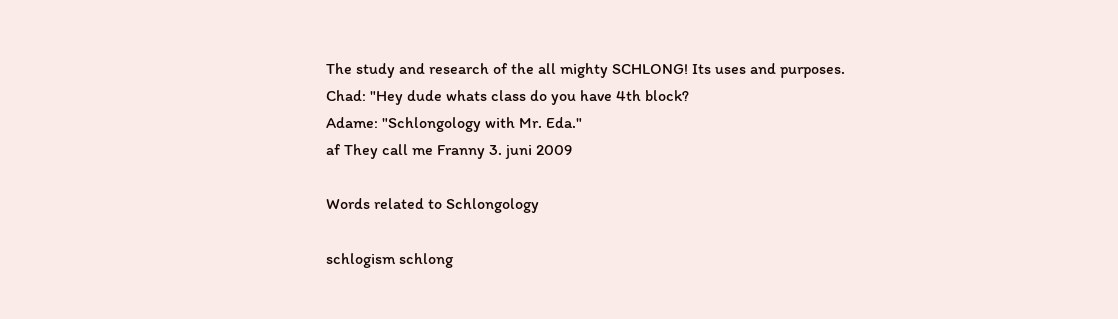The study and research of the all mighty SCHLONG! Its uses and purposes.
Chad: "Hey dude whats class do you have 4th block?
Adame: "Schlongology with Mr. Eda."
af They call me Franny 3. juni 2009

Words related to Schlongology

schlogism schlong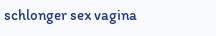schlonger sex vagina